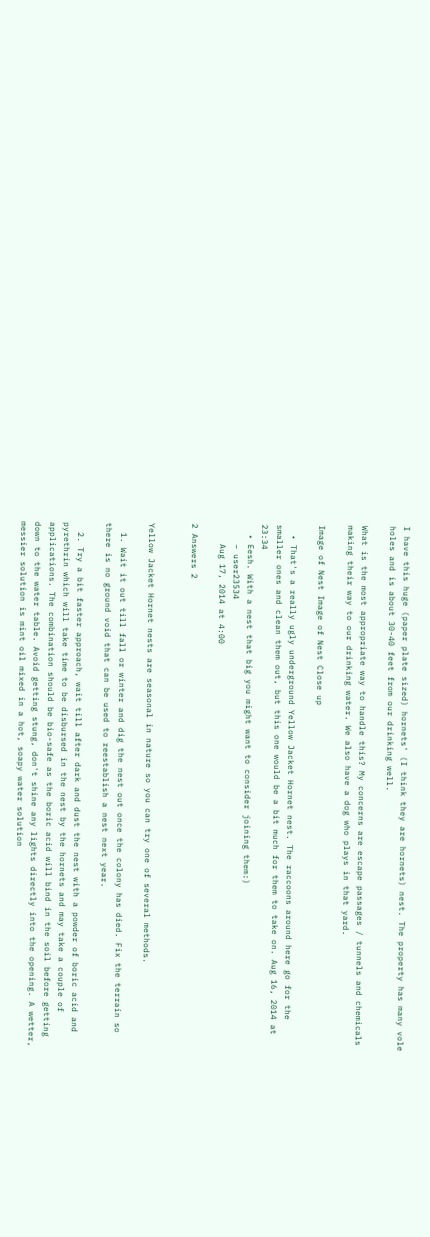I have this huge (paper plate sized) hornets' (I think they are hornets) nest. The property has many vole holes and is about 30-40 feet from our drinking well.

What is the most appropriate way to handle this? My concerns are escape passages / tunnels and chemicals making their way to our drinking water. We also have a dog who plays in that yard.

Image of Nest Image of Nest Close up

  • That's a really ugly underground Yellow Jacket Hornet nest. The raccoons around here go for the smaller ones and clean them out, but this one would be a bit much for them to take on. Aug 16, 2014 at 23:34
  • Eesh. With a nest that big you might want to consider joining them:)
    – user23534
    Aug 17, 2014 at 4:00

2 Answers 2


Yellow Jacket Hornet nests are seasonal in nature so you can try one of several methods.

  1. Wait it out till fall or winter and dig the nest out once the colony has died. Fix the terrain so there is no ground void that can be used to reestablish a nest next year.

  2. Try a bit faster approach, wait till after dark and dust the nest with a powder of boric acid and pyrethrin which will take time to be disbursed in the nest by the hornets and may take a couple of applications. The combination should be bio-safe as the boric acid will bind in the soil before getting down to the water table. Avoid getting stung, don't shine any lights directly into the opening. A wetter, messier solution is mint oil mixed in a hot, soapy water solution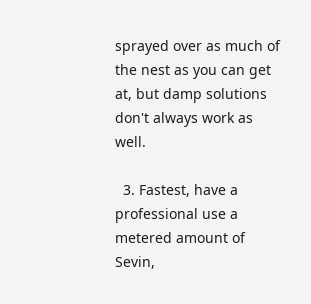sprayed over as much of the nest as you can get at, but damp solutions don't always work as well.

  3. Fastest, have a professional use a metered amount of Sevin,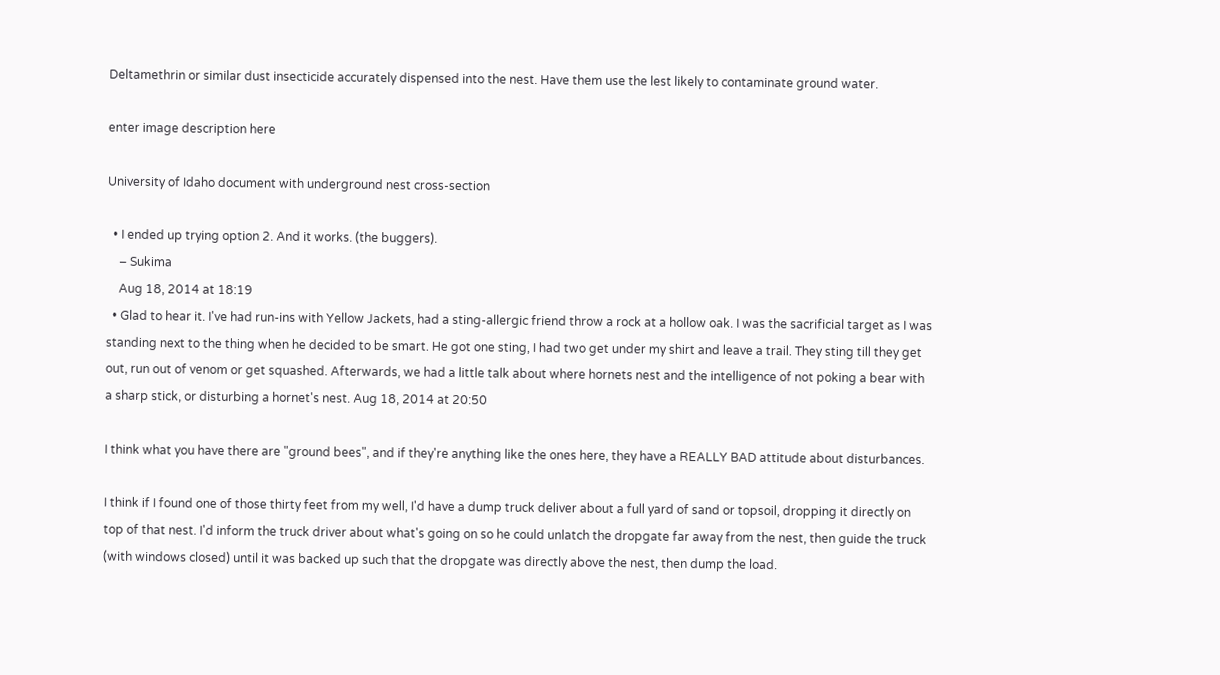Deltamethrin or similar dust insecticide accurately dispensed into the nest. Have them use the lest likely to contaminate ground water.

enter image description here

University of Idaho document with underground nest cross-section

  • I ended up trying option 2. And it works. (the buggers).
    – Sukima
    Aug 18, 2014 at 18:19
  • Glad to hear it. I've had run-ins with Yellow Jackets, had a sting-allergic friend throw a rock at a hollow oak. I was the sacrificial target as I was standing next to the thing when he decided to be smart. He got one sting, I had two get under my shirt and leave a trail. They sting till they get out, run out of venom or get squashed. Afterwards, we had a little talk about where hornets nest and the intelligence of not poking a bear with a sharp stick, or disturbing a hornet's nest. Aug 18, 2014 at 20:50

I think what you have there are "ground bees", and if they're anything like the ones here, they have a REALLY BAD attitude about disturbances.

I think if I found one of those thirty feet from my well, I'd have a dump truck deliver about a full yard of sand or topsoil, dropping it directly on top of that nest. I'd inform the truck driver about what's going on so he could unlatch the dropgate far away from the nest, then guide the truck (with windows closed) until it was backed up such that the dropgate was directly above the nest, then dump the load.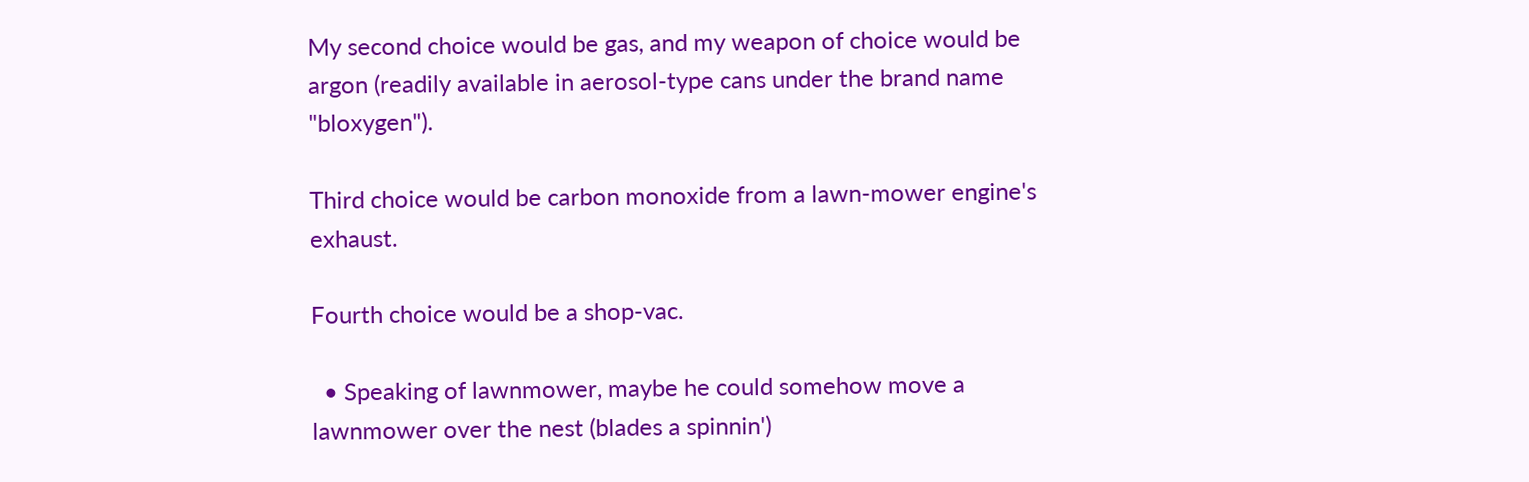My second choice would be gas, and my weapon of choice would be argon (readily available in aerosol-type cans under the brand name "bloxygen").

Third choice would be carbon monoxide from a lawn-mower engine's exhaust.

Fourth choice would be a shop-vac.

  • Speaking of lawnmower, maybe he could somehow move a lawnmower over the nest (blades a spinnin')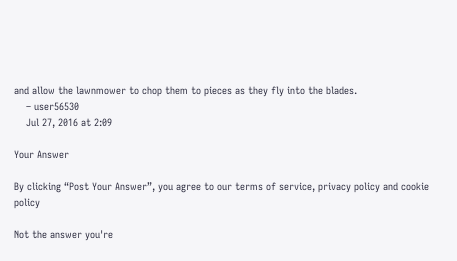and allow the lawnmower to chop them to pieces as they fly into the blades.
    – user56530
    Jul 27, 2016 at 2:09

Your Answer

By clicking “Post Your Answer”, you agree to our terms of service, privacy policy and cookie policy

Not the answer you're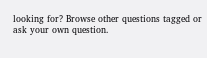looking for? Browse other questions tagged or ask your own question.